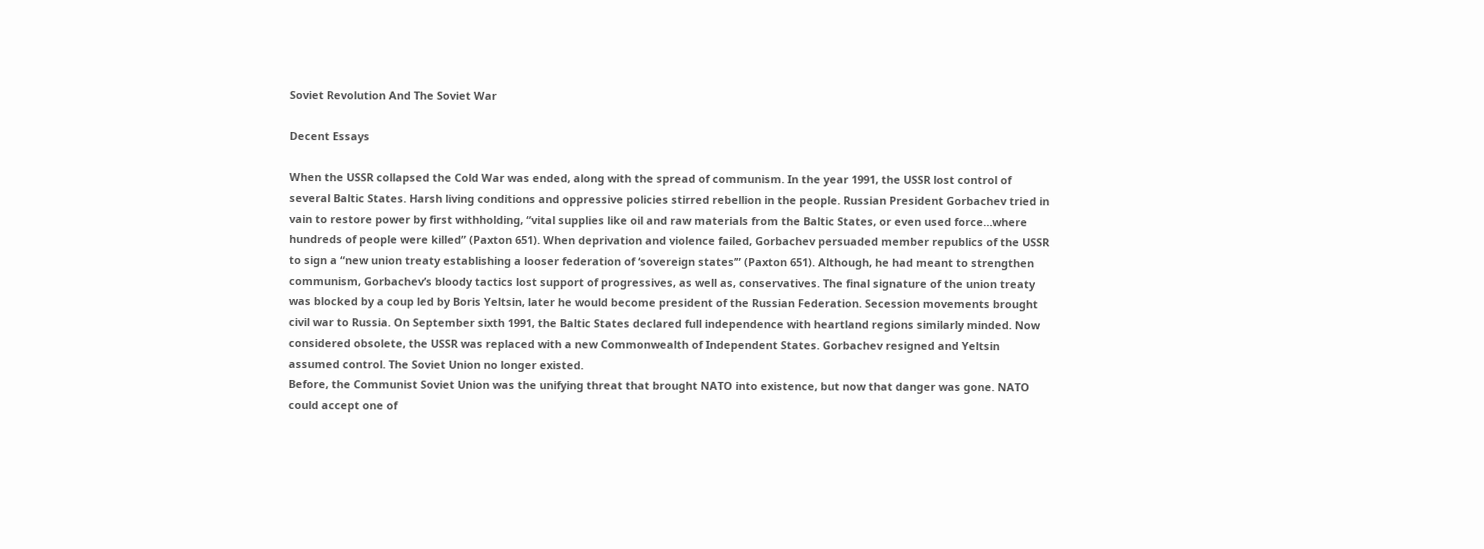Soviet Revolution And The Soviet War

Decent Essays

When the USSR collapsed the Cold War was ended, along with the spread of communism. In the year 1991, the USSR lost control of several Baltic States. Harsh living conditions and oppressive policies stirred rebellion in the people. Russian President Gorbachev tried in vain to restore power by first withholding, “vital supplies like oil and raw materials from the Baltic States, or even used force…where hundreds of people were killed” (Paxton 651). When deprivation and violence failed, Gorbachev persuaded member republics of the USSR to sign a “new union treaty establishing a looser federation of ‘sovereign states’” (Paxton 651). Although, he had meant to strengthen communism, Gorbachev’s bloody tactics lost support of progressives, as well as, conservatives. The final signature of the union treaty was blocked by a coup led by Boris Yeltsin, later he would become president of the Russian Federation. Secession movements brought civil war to Russia. On September sixth 1991, the Baltic States declared full independence with heartland regions similarly minded. Now considered obsolete, the USSR was replaced with a new Commonwealth of Independent States. Gorbachev resigned and Yeltsin assumed control. The Soviet Union no longer existed.
Before, the Communist Soviet Union was the unifying threat that brought NATO into existence, but now that danger was gone. NATO could accept one of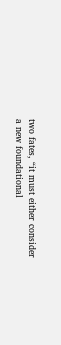two fates, “it must either consider a new foundational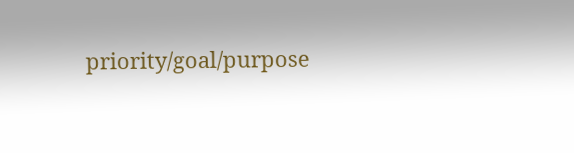priority/goal/purpose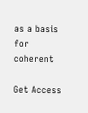as a basis for coherent

Get Access